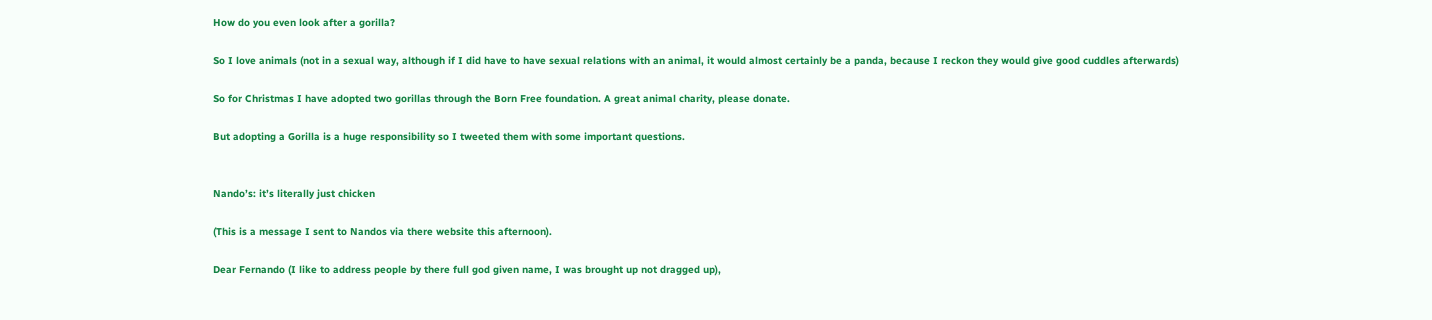How do you even look after a gorilla?

So I love animals (not in a sexual way, although if I did have to have sexual relations with an animal, it would almost certainly be a panda, because I reckon they would give good cuddles afterwards)

So for Christmas I have adopted two gorillas through the Born Free foundation. A great animal charity, please donate.

But adopting a Gorilla is a huge responsibility so I tweeted them with some important questions.


Nando’s: it’s literally just chicken

(This is a message I sent to Nandos via there website this afternoon).

Dear Fernando (I like to address people by there full god given name, I was brought up not dragged up),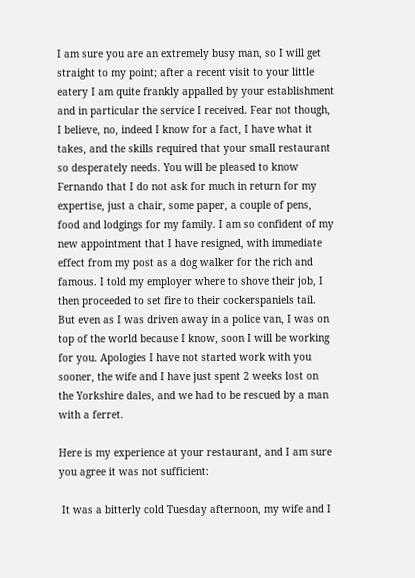I am sure you are an extremely busy man, so I will get straight to my point; after a recent visit to your little eatery I am quite frankly appalled by your establishment and in particular the service I received. Fear not though, I believe, no, indeed I know for a fact, I have what it takes, and the skills required that your small restaurant so desperately needs. You will be pleased to know Fernando that I do not ask for much in return for my expertise, just a chair, some paper, a couple of pens, food and lodgings for my family. I am so confident of my new appointment that I have resigned, with immediate effect from my post as a dog walker for the rich and famous. I told my employer where to shove their job, I then proceeded to set fire to their cockerspaniels tail. But even as I was driven away in a police van, I was on top of the world because I know, soon I will be working for you. Apologies I have not started work with you sooner, the wife and I have just spent 2 weeks lost on the Yorkshire dales, and we had to be rescued by a man with a ferret.

Here is my experience at your restaurant, and I am sure you agree it was not sufficient:

 It was a bitterly cold Tuesday afternoon, my wife and I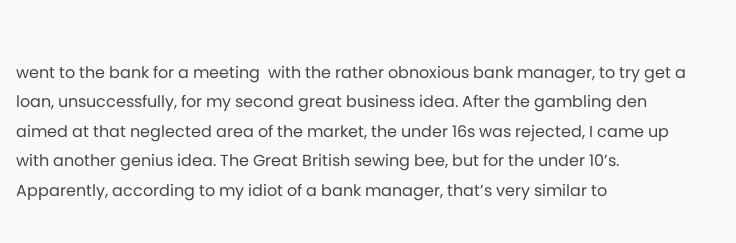went to the bank for a meeting  with the rather obnoxious bank manager, to try get a loan, unsuccessfully, for my second great business idea. After the gambling den aimed at that neglected area of the market, the under 16s was rejected, I came up with another genius idea. The Great British sewing bee, but for the under 10’s. Apparently, according to my idiot of a bank manager, that’s very similar to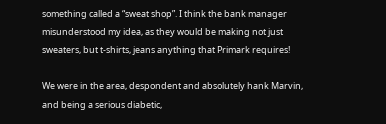something called a “sweat shop”. I think the bank manager misunderstood my idea, as they would be making not just sweaters, but t-shirts, jeans anything that Primark requires!

We were in the area, despondent and absolutely hank Marvin, and being a serious diabetic,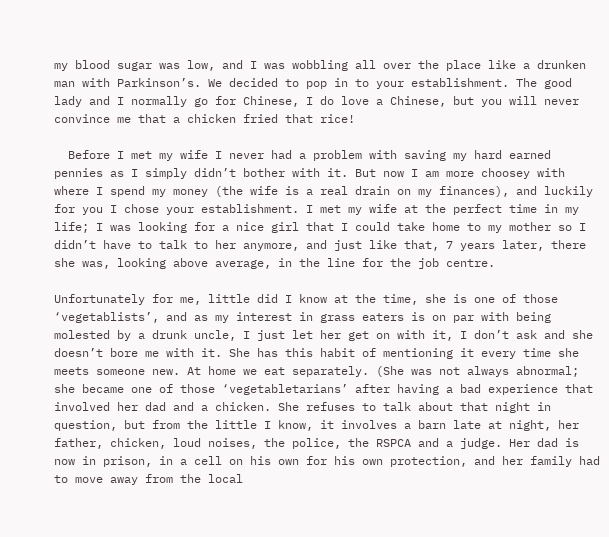my blood sugar was low, and I was wobbling all over the place like a drunken man with Parkinson’s. We decided to pop in to your establishment. The good lady and I normally go for Chinese, I do love a Chinese, but you will never convince me that a chicken fried that rice!

  Before I met my wife I never had a problem with saving my hard earned pennies as I simply didn’t bother with it. But now I am more choosey with where I spend my money (the wife is a real drain on my finances), and luckily for you I chose your establishment. I met my wife at the perfect time in my life; I was looking for a nice girl that I could take home to my mother so I didn’t have to talk to her anymore, and just like that, 7 years later, there she was, looking above average, in the line for the job centre.

Unfortunately for me, little did I know at the time, she is one of those ‘vegetablists’, and as my interest in grass eaters is on par with being molested by a drunk uncle, I just let her get on with it, I don’t ask and she doesn’t bore me with it. She has this habit of mentioning it every time she meets someone new. At home we eat separately. (She was not always abnormal; she became one of those ‘vegetabletarians’ after having a bad experience that involved her dad and a chicken. She refuses to talk about that night in question, but from the little I know, it involves a barn late at night, her father, chicken, loud noises, the police, the RSPCA and a judge. Her dad is now in prison, in a cell on his own for his own protection, and her family had to move away from the local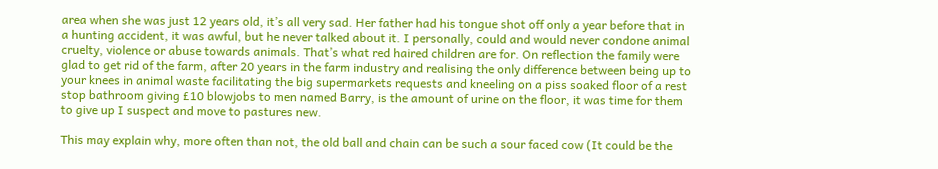area when she was just 12 years old, it’s all very sad. Her father had his tongue shot off only a year before that in a hunting accident, it was awful, but he never talked about it. I personally, could and would never condone animal cruelty, violence or abuse towards animals. That’s what red haired children are for. On reflection the family were glad to get rid of the farm, after 20 years in the farm industry and realising the only difference between being up to your knees in animal waste facilitating the big supermarkets requests and kneeling on a piss soaked floor of a rest stop bathroom giving £10 blowjobs to men named Barry, is the amount of urine on the floor, it was time for them to give up I suspect and move to pastures new.

This may explain why, more often than not, the old ball and chain can be such a sour faced cow (It could be the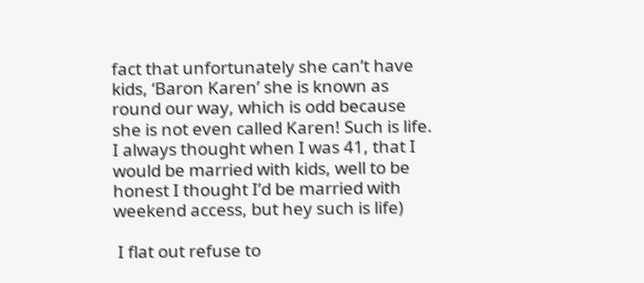fact that unfortunately she can’t have kids, ‘Baron Karen’ she is known as round our way, which is odd because she is not even called Karen! Such is life. I always thought when I was 41, that I would be married with kids, well to be honest I thought I’d be married with weekend access, but hey such is life)

 I flat out refuse to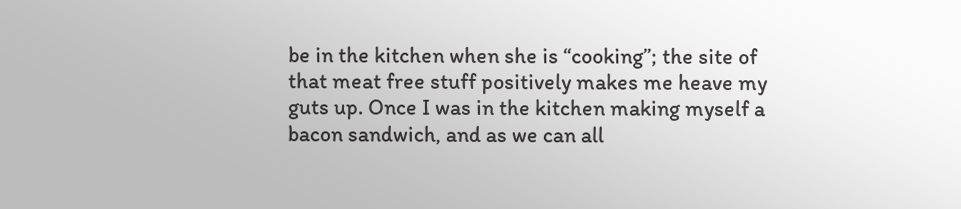be in the kitchen when she is “cooking”; the site of that meat free stuff positively makes me heave my guts up. Once I was in the kitchen making myself a bacon sandwich, and as we can all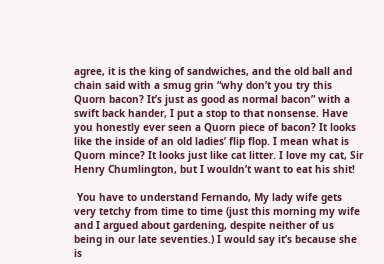agree, it is the king of sandwiches, and the old ball and chain said with a smug grin “why don’t you try this Quorn bacon? It’s just as good as normal bacon” with a swift back hander, I put a stop to that nonsense. Have you honestly ever seen a Quorn piece of bacon? It looks like the inside of an old ladies’ flip flop. I mean what is Quorn mince? It looks just like cat litter. I love my cat, Sir Henry Chumlington, but I wouldn’t want to eat his shit!

 You have to understand Fernando, My lady wife gets very tetchy from time to time (just this morning my wife and I argued about gardening, despite neither of us being in our late seventies.) I would say it’s because she is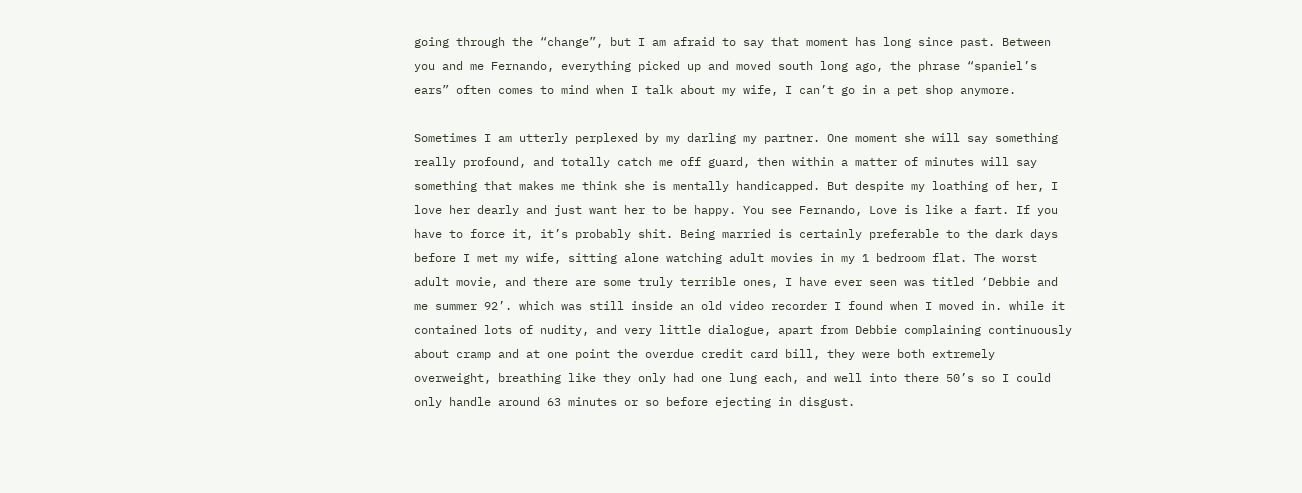going through the “change”, but I am afraid to say that moment has long since past. Between you and me Fernando, everything picked up and moved south long ago, the phrase “spaniel’s ears” often comes to mind when I talk about my wife, I can’t go in a pet shop anymore.

Sometimes I am utterly perplexed by my darling my partner. One moment she will say something really profound, and totally catch me off guard, then within a matter of minutes will say something that makes me think she is mentally handicapped. But despite my loathing of her, I love her dearly and just want her to be happy. You see Fernando, Love is like a fart. If you have to force it, it’s probably shit. Being married is certainly preferable to the dark days before I met my wife, sitting alone watching adult movies in my 1 bedroom flat. The worst adult movie, and there are some truly terrible ones, I have ever seen was titled ‘Debbie and me summer 92’. which was still inside an old video recorder I found when I moved in. while it contained lots of nudity, and very little dialogue, apart from Debbie complaining continuously about cramp and at one point the overdue credit card bill, they were both extremely overweight, breathing like they only had one lung each, and well into there 50’s so I could only handle around 63 minutes or so before ejecting in disgust.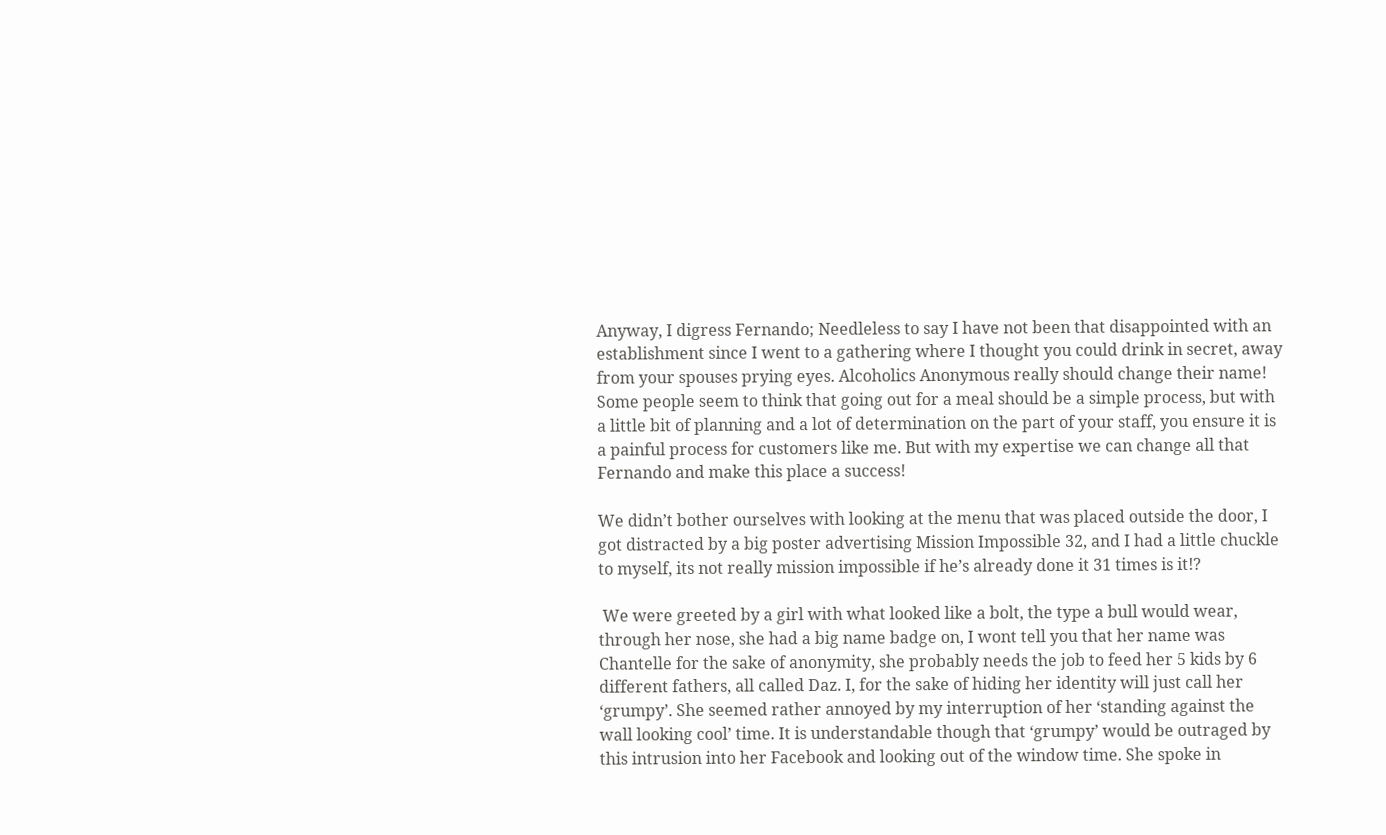Anyway, I digress Fernando; Needleless to say I have not been that disappointed with an establishment since I went to a gathering where I thought you could drink in secret, away from your spouses prying eyes. Alcoholics Anonymous really should change their name! Some people seem to think that going out for a meal should be a simple process, but with a little bit of planning and a lot of determination on the part of your staff, you ensure it is a painful process for customers like me. But with my expertise we can change all that Fernando and make this place a success!

We didn’t bother ourselves with looking at the menu that was placed outside the door, I got distracted by a big poster advertising Mission Impossible 32, and I had a little chuckle to myself, its not really mission impossible if he’s already done it 31 times is it!?

 We were greeted by a girl with what looked like a bolt, the type a bull would wear, through her nose, she had a big name badge on, I wont tell you that her name was Chantelle for the sake of anonymity, she probably needs the job to feed her 5 kids by 6 different fathers, all called Daz. I, for the sake of hiding her identity will just call her ‘grumpy’. She seemed rather annoyed by my interruption of her ‘standing against the wall looking cool’ time. It is understandable though that ‘grumpy’ would be outraged by this intrusion into her Facebook and looking out of the window time. She spoke in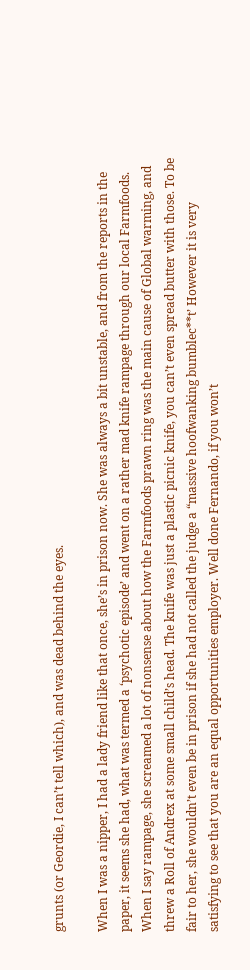grunts (or Geordie, I can’t tell which), and was dead behind the eyes.

When I was a nipper, I had a lady friend like that once, she’s in prison now. She was always a bit unstable, and from the reports in the paper, it seems she had, what was termed a ‘psychotic episode’ and went on a rather mad knife rampage through our local Farmfoods. When I say rampage, she screamed a lot of nonsense about how the Farmfoods prawn ring was the main cause of Global warming, and threw a Roll of Andrex at some small child’s head. The knife was just a plastic picnic knife, you can’t even spread butter with those. To be fair to her, she wouldn’t even be in prison if she had not called the judge a “massive hoofwanking bumblec**t’ However it is very satisfying to see that you are an equal opportunities employer. Well done Fernando, if you won’t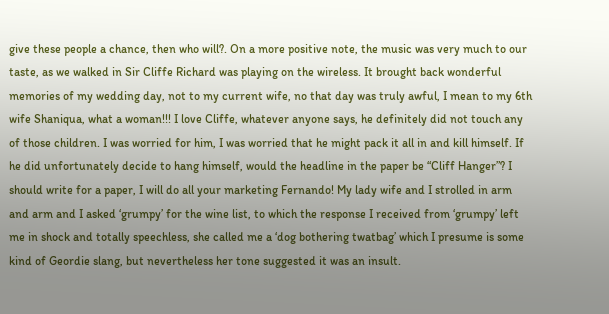give these people a chance, then who will?. On a more positive note, the music was very much to our taste, as we walked in Sir Cliffe Richard was playing on the wireless. It brought back wonderful memories of my wedding day, not to my current wife, no that day was truly awful, I mean to my 6th wife Shaniqua, what a woman!!! I love Cliffe, whatever anyone says, he definitely did not touch any of those children. I was worried for him, I was worried that he might pack it all in and kill himself. If he did unfortunately decide to hang himself, would the headline in the paper be “Cliff Hanger”? I should write for a paper, I will do all your marketing Fernando! My lady wife and I strolled in arm and arm and I asked ‘grumpy’ for the wine list, to which the response I received from ‘grumpy’ left me in shock and totally speechless, she called me a ‘dog bothering twatbag’ which I presume is some kind of Geordie slang, but nevertheless her tone suggested it was an insult.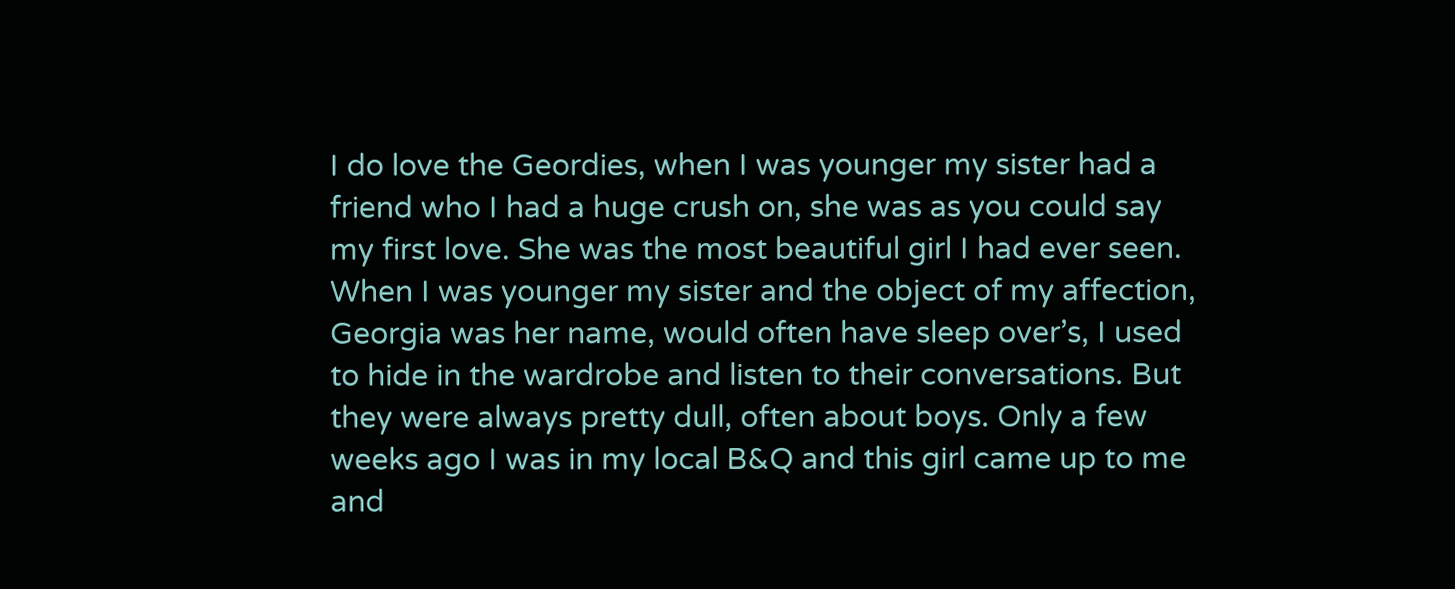I do love the Geordies, when I was younger my sister had a friend who I had a huge crush on, she was as you could say my first love. She was the most beautiful girl I had ever seen. When I was younger my sister and the object of my affection, Georgia was her name, would often have sleep over’s, I used to hide in the wardrobe and listen to their conversations. But they were always pretty dull, often about boys. Only a few weeks ago I was in my local B&Q and this girl came up to me and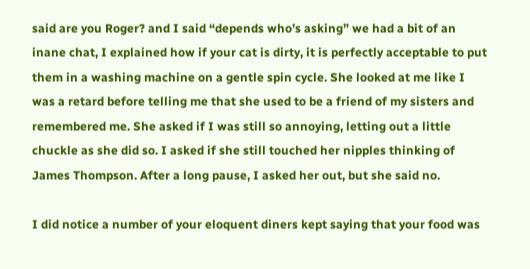said are you Roger? and I said “depends who’s asking” we had a bit of an inane chat, I explained how if your cat is dirty, it is perfectly acceptable to put them in a washing machine on a gentle spin cycle. She looked at me like I was a retard before telling me that she used to be a friend of my sisters and remembered me. She asked if I was still so annoying, letting out a little chuckle as she did so. I asked if she still touched her nipples thinking of James Thompson. After a long pause, I asked her out, but she said no.

I did notice a number of your eloquent diners kept saying that your food was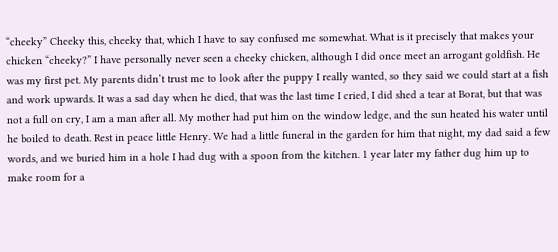“cheeky” Cheeky this, cheeky that, which I have to say confused me somewhat. What is it precisely that makes your chicken “cheeky?” I have personally never seen a cheeky chicken, although I did once meet an arrogant goldfish. He was my first pet. My parents didn’t trust me to look after the puppy I really wanted, so they said we could start at a fish and work upwards. It was a sad day when he died, that was the last time I cried, I did shed a tear at Borat, but that was not a full on cry, I am a man after all. My mother had put him on the window ledge, and the sun heated his water until he boiled to death. Rest in peace little Henry. We had a little funeral in the garden for him that night, my dad said a few words, and we buried him in a hole I had dug with a spoon from the kitchen. 1 year later my father dug him up to make room for a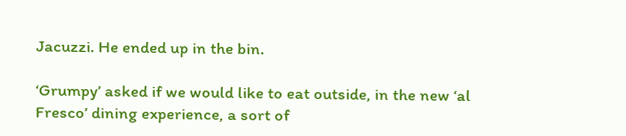Jacuzzi. He ended up in the bin.

‘Grumpy’ asked if we would like to eat outside, in the new ‘al Fresco’ dining experience, a sort of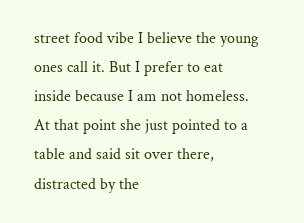street food vibe I believe the young ones call it. But I prefer to eat inside because I am not homeless. At that point she just pointed to a table and said sit over there, distracted by the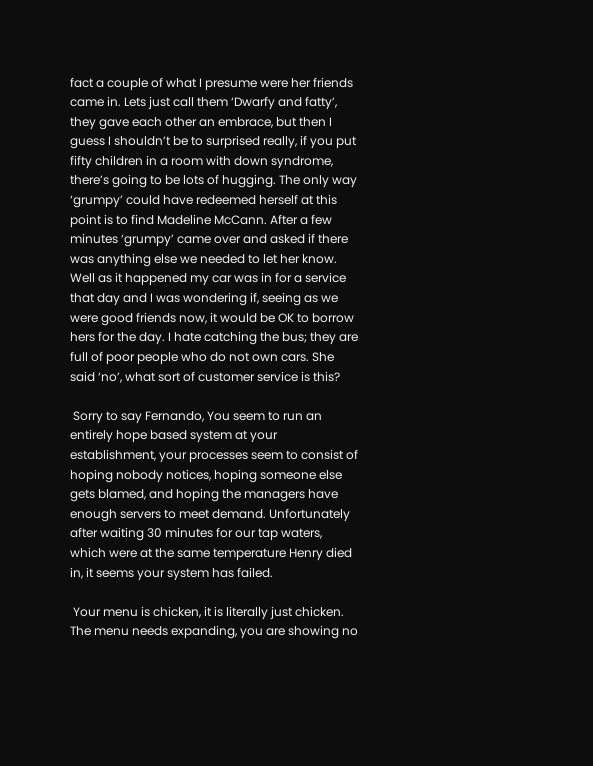fact a couple of what I presume were her friends came in. Lets just call them ‘Dwarfy and fatty’, they gave each other an embrace, but then I guess I shouldn’t be to surprised really, if you put fifty children in a room with down syndrome, there’s going to be lots of hugging. The only way ‘grumpy’ could have redeemed herself at this point is to find Madeline McCann. After a few minutes ‘grumpy’ came over and asked if there was anything else we needed to let her know. Well as it happened my car was in for a service that day and I was wondering if, seeing as we were good friends now, it would be OK to borrow hers for the day. I hate catching the bus; they are full of poor people who do not own cars. She said ‘no’, what sort of customer service is this?

 Sorry to say Fernando, You seem to run an entirely hope based system at your establishment, your processes seem to consist of hoping nobody notices, hoping someone else gets blamed, and hoping the managers have enough servers to meet demand. Unfortunately after waiting 30 minutes for our tap waters, which were at the same temperature Henry died in, it seems your system has failed.

 Your menu is chicken, it is literally just chicken. The menu needs expanding, you are showing no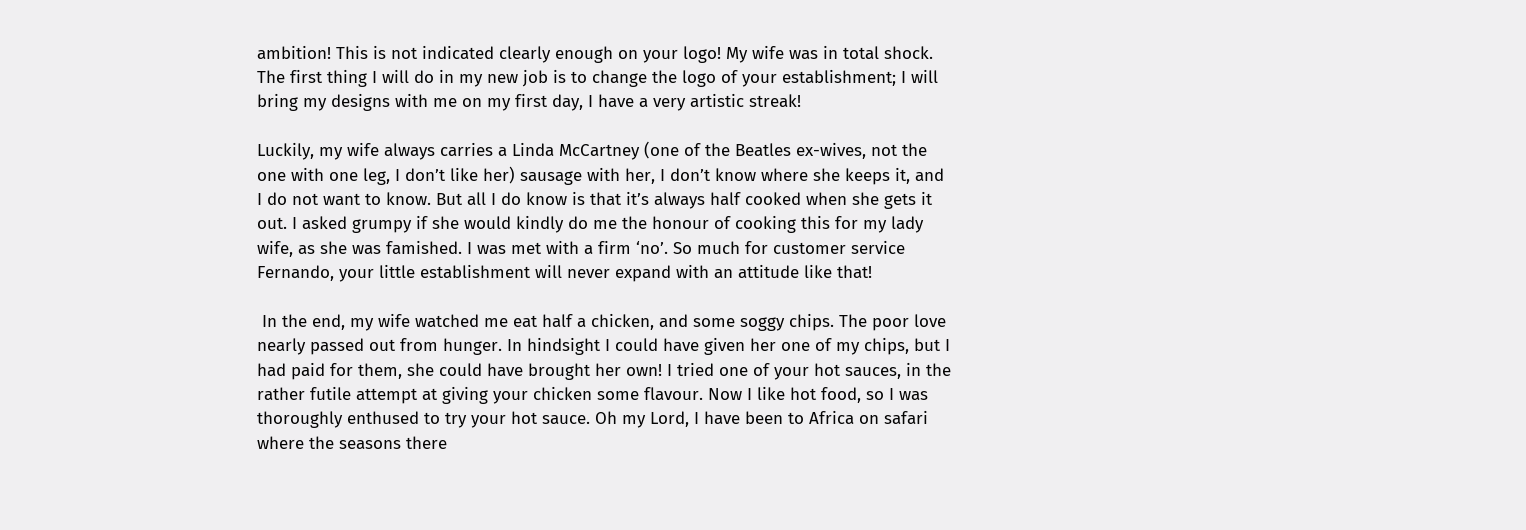ambition! This is not indicated clearly enough on your logo! My wife was in total shock. The first thing I will do in my new job is to change the logo of your establishment; I will bring my designs with me on my first day, I have a very artistic streak!

Luckily, my wife always carries a Linda McCartney (one of the Beatles ex-wives, not the one with one leg, I don’t like her) sausage with her, I don’t know where she keeps it, and I do not want to know. But all I do know is that it’s always half cooked when she gets it out. I asked grumpy if she would kindly do me the honour of cooking this for my lady wife, as she was famished. I was met with a firm ‘no’. So much for customer service Fernando, your little establishment will never expand with an attitude like that!

 In the end, my wife watched me eat half a chicken, and some soggy chips. The poor love nearly passed out from hunger. In hindsight I could have given her one of my chips, but I had paid for them, she could have brought her own! I tried one of your hot sauces, in the rather futile attempt at giving your chicken some flavour. Now I like hot food, so I was thoroughly enthused to try your hot sauce. Oh my Lord, I have been to Africa on safari where the seasons there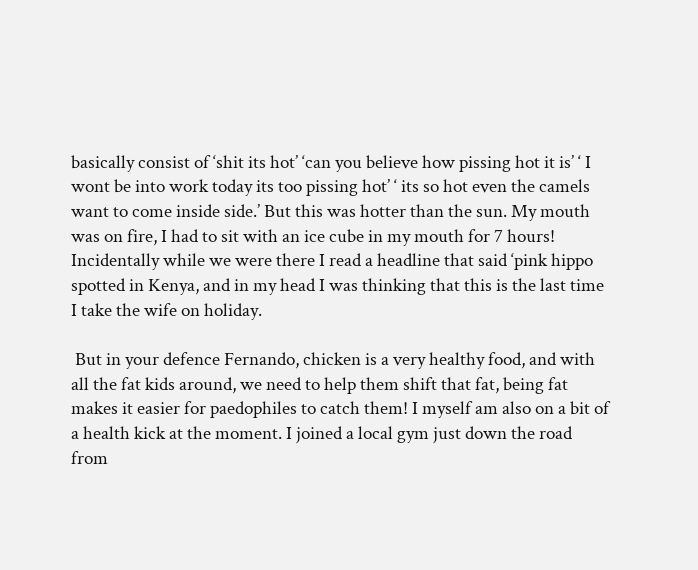basically consist of ‘shit its hot’ ‘can you believe how pissing hot it is’ ‘ I wont be into work today its too pissing hot’ ‘ its so hot even the camels want to come inside side.’ But this was hotter than the sun. My mouth was on fire, I had to sit with an ice cube in my mouth for 7 hours! Incidentally while we were there I read a headline that said ‘pink hippo spotted in Kenya, and in my head I was thinking that this is the last time I take the wife on holiday.

 But in your defence Fernando, chicken is a very healthy food, and with all the fat kids around, we need to help them shift that fat, being fat makes it easier for paedophiles to catch them! I myself am also on a bit of a health kick at the moment. I joined a local gym just down the road from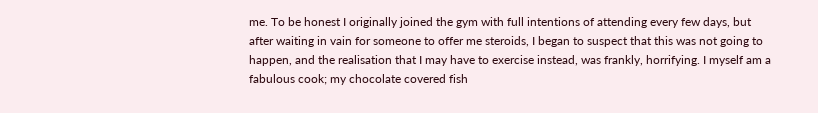me. To be honest I originally joined the gym with full intentions of attending every few days, but after waiting in vain for someone to offer me steroids, I began to suspect that this was not going to happen, and the realisation that I may have to exercise instead, was frankly, horrifying. I myself am a fabulous cook; my chocolate covered fish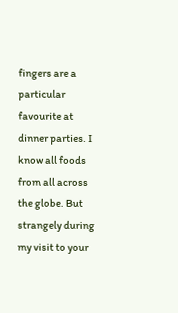fingers are a particular favourite at dinner parties. I know all foods from all across the globe. But strangely during my visit to your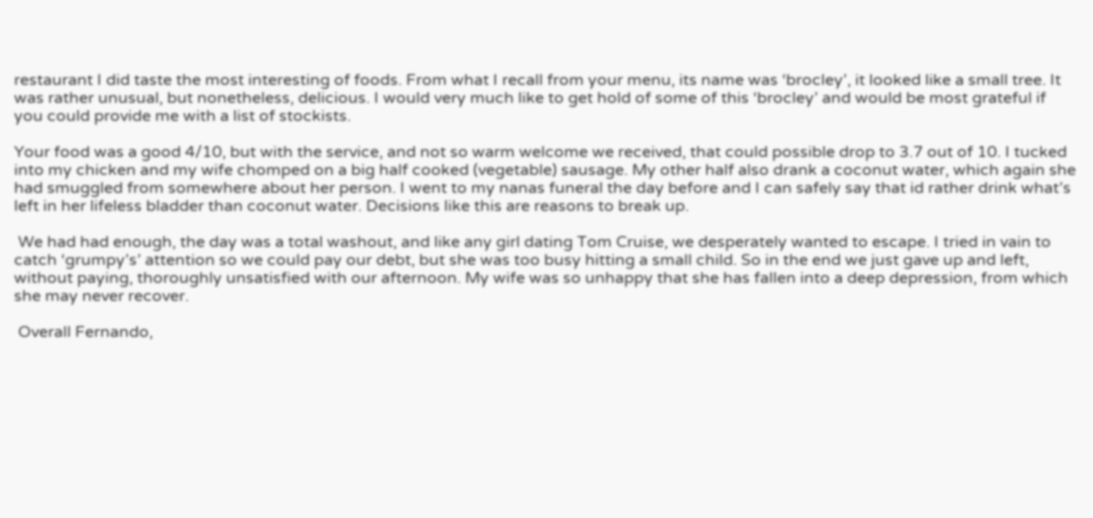restaurant I did taste the most interesting of foods. From what I recall from your menu, its name was ‘brocley’, it looked like a small tree. It was rather unusual, but nonetheless, delicious. I would very much like to get hold of some of this ‘brocley’ and would be most grateful if you could provide me with a list of stockists.

Your food was a good 4/10, but with the service, and not so warm welcome we received, that could possible drop to 3.7 out of 10. I tucked into my chicken and my wife chomped on a big half cooked (vegetable) sausage. My other half also drank a coconut water, which again she had smuggled from somewhere about her person. I went to my nanas funeral the day before and I can safely say that id rather drink what’s left in her lifeless bladder than coconut water. Decisions like this are reasons to break up.

 We had had enough, the day was a total washout, and like any girl dating Tom Cruise, we desperately wanted to escape. I tried in vain to catch ‘grumpy’s’ attention so we could pay our debt, but she was too busy hitting a small child. So in the end we just gave up and left, without paying, thoroughly unsatisfied with our afternoon. My wife was so unhappy that she has fallen into a deep depression, from which she may never recover.

 Overall Fernando,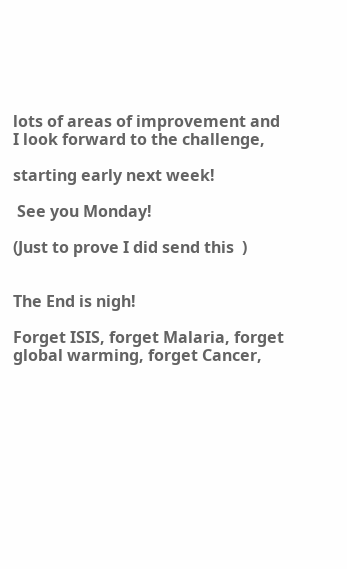lots of areas of improvement and I look forward to the challenge,

starting early next week!

 See you Monday!

(Just to prove I did send this  )


The End is nigh!

Forget ISIS, forget Malaria, forget global warming, forget Cancer,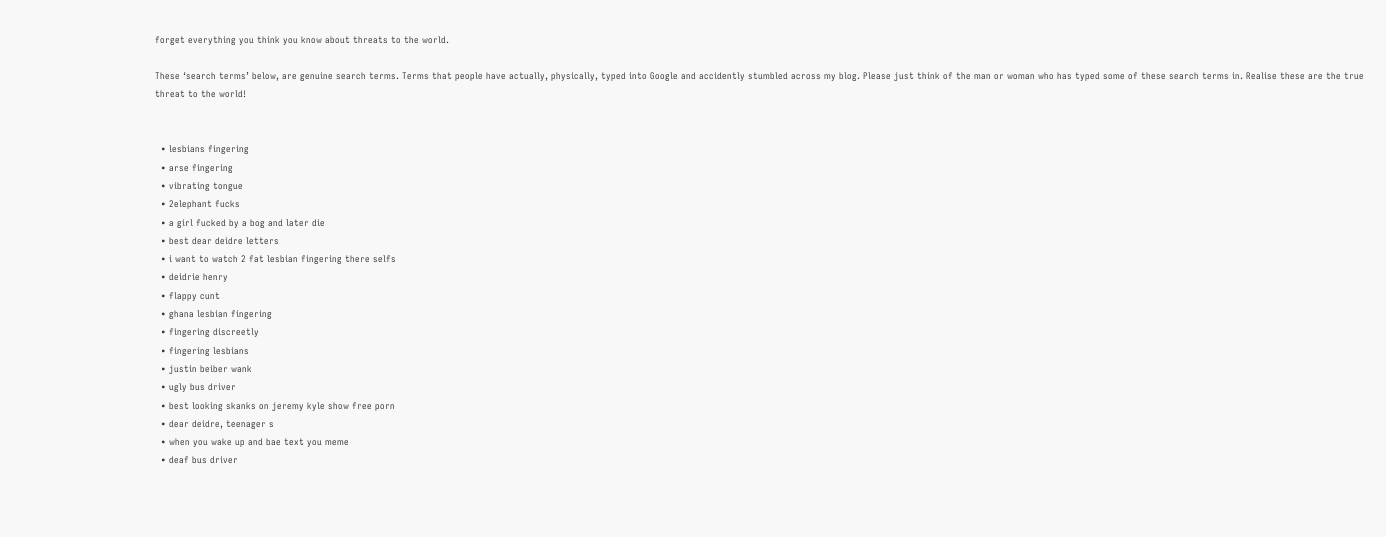forget everything you think you know about threats to the world.

These ‘search terms’ below, are genuine search terms. Terms that people have actually, physically, typed into Google and accidently stumbled across my blog. Please just think of the man or woman who has typed some of these search terms in. Realise these are the true threat to the world!


  • lesbians fingering
  • arse fingering
  • vibrating tongue
  • 2elephant fucks
  • a girl fucked by a bog and later die
  • best dear deidre letters
  • i want to watch 2 fat lesbian fingering there selfs
  • deidrie henry
  • flappy cunt
  • ghana lesbian fingering
  • fingering discreetly
  • fingering lesbians
  • justin beiber wank
  • ugly bus driver
  • best looking skanks on jeremy kyle show free porn
  • dear deidre, teenager s
  • when you wake up and bae text you meme
  • deaf bus driver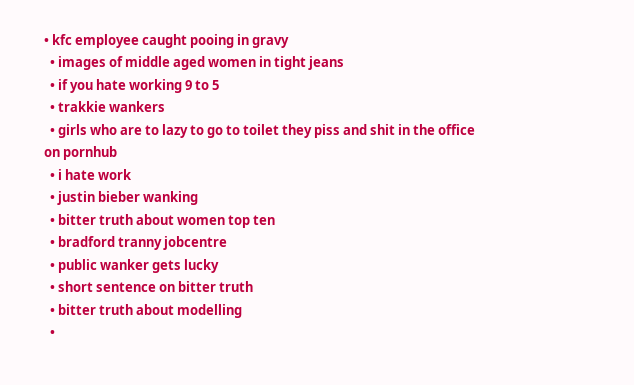• kfc employee caught pooing in gravy
  • images of middle aged women in tight jeans
  • if you hate working 9 to 5
  • trakkie wankers
  • girls who are to lazy to go to toilet they piss and shit in the office on pornhub
  • i hate work
  • justin bieber wanking
  • bitter truth about women top ten
  • bradford tranny jobcentre
  • public wanker gets lucky
  • short sentence on bitter truth
  • bitter truth about modelling
  •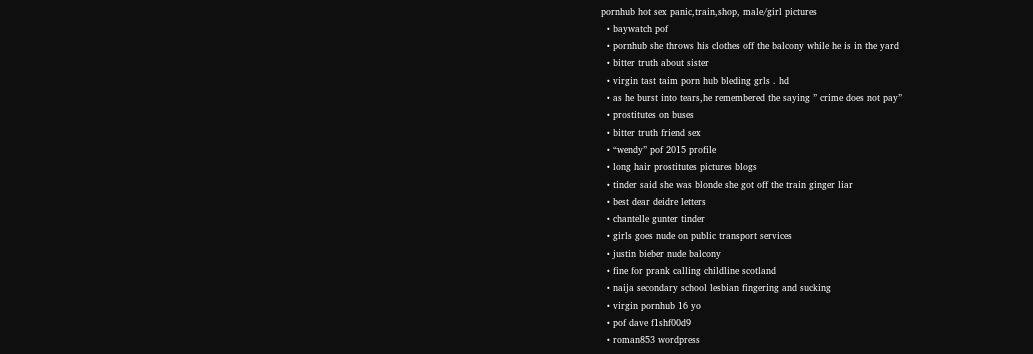pornhub hot sex panic,train,shop, male/girl pictures
  • baywatch pof
  • pornhub she throws his clothes off the balcony while he is in the yard
  • bitter truth about sister
  • virgin tast taim porn hub bleding grls . hd
  • as he burst into tears,he remembered the saying ” crime does not pay”
  • prostitutes on buses
  • bitter truth friend sex
  • “wendy” pof 2015 profile
  • long hair prostitutes pictures blogs
  • tinder said she was blonde she got off the train ginger liar
  • best dear deidre letters
  • chantelle gunter tinder
  • girls goes nude on public transport services
  • justin bieber nude balcony
  • fine for prank calling childline scotland
  • naija secondary school lesbian fingering and sucking
  • virgin pornhub 16 yo
  • pof dave f1shf00d9
  • roman853 wordpress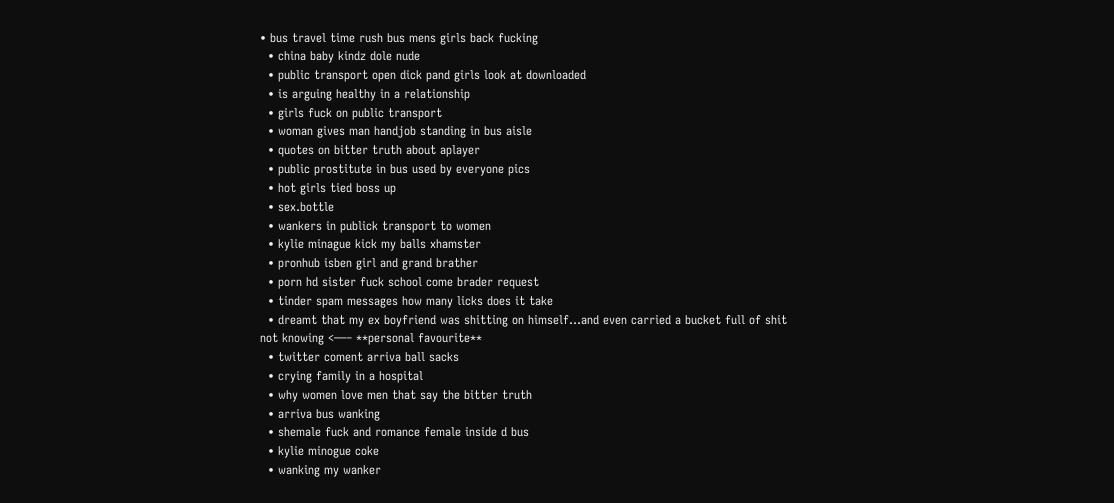• bus travel time rush bus mens girls back fucking
  • china baby kindz dole nude
  • public transport open dick pand girls look at downloaded
  • is arguing healthy in a relationship
  • girls fuck on public transport
  • woman gives man handjob standing in bus aisle
  • quotes on bitter truth about aplayer
  • public prostitute in bus used by everyone pics
  • hot girls tied boss up
  • sex.bottle
  • wankers in publick transport to women
  • kylie minague kick my balls xhamster
  • pronhub isben girl and grand brather
  • porn hd sister fuck school come brader request
  • tinder spam messages how many licks does it take
  • dreamt that my ex boyfriend was shitting on himself…and even carried a bucket full of shit not knowing <—– **personal favourite**
  • twitter coment arriva ball sacks
  • crying family in a hospital
  • why women love men that say the bitter truth
  • arriva bus wanking
  • shemale fuck and romance female inside d bus
  • kylie minogue coke
  • wanking my wanker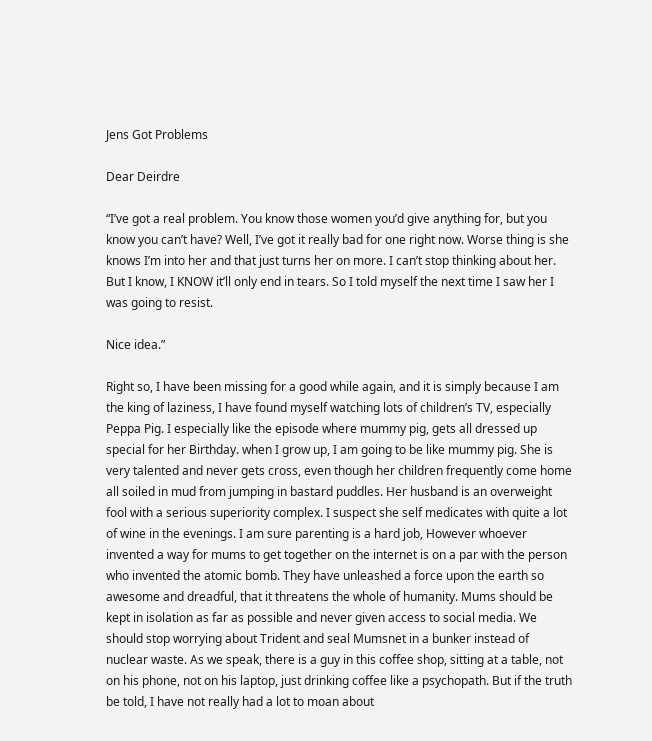Jens Got Problems

Dear Deirdre

“I’ve got a real problem. You know those women you’d give anything for, but you know you can’t have? Well, I’ve got it really bad for one right now. Worse thing is she knows I’m into her and that just turns her on more. I can’t stop thinking about her. But I know, I KNOW it’ll only end in tears. So I told myself the next time I saw her I was going to resist.

Nice idea.”

Right so, I have been missing for a good while again, and it is simply because I am the king of laziness, I have found myself watching lots of children’s TV, especially Peppa Pig. I especially like the episode where mummy pig, gets all dressed up special for her Birthday. when I grow up, I am going to be like mummy pig. She is very talented and never gets cross, even though her children frequently come home all soiled in mud from jumping in bastard puddles. Her husband is an overweight fool with a serious superiority complex. I suspect she self medicates with quite a lot of wine in the evenings. I am sure parenting is a hard job, However whoever invented a way for mums to get together on the internet is on a par with the person who invented the atomic bomb. They have unleashed a force upon the earth so awesome and dreadful, that it threatens the whole of humanity. Mums should be kept in isolation as far as possible and never given access to social media. We should stop worrying about Trident and seal Mumsnet in a bunker instead of nuclear waste. As we speak, there is a guy in this coffee shop, sitting at a table, not on his phone, not on his laptop, just drinking coffee like a psychopath. But if the truth be told, I have not really had a lot to moan about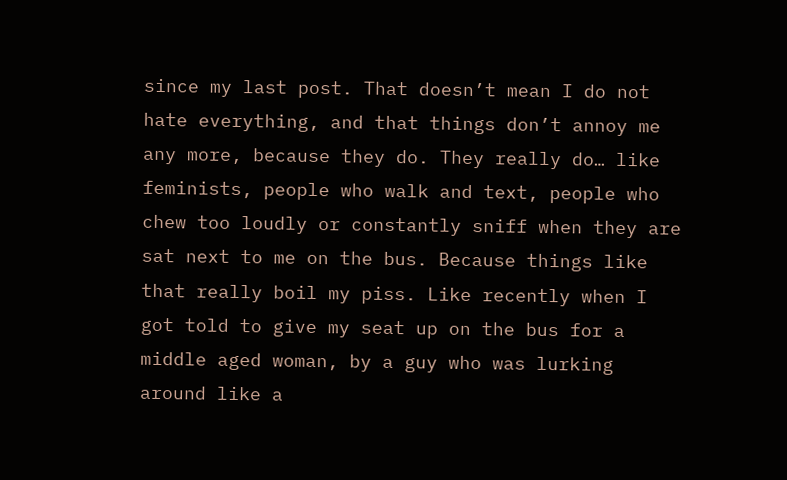since my last post. That doesn’t mean I do not hate everything, and that things don’t annoy me any more, because they do. They really do… like feminists, people who walk and text, people who chew too loudly or constantly sniff when they are sat next to me on the bus. Because things like that really boil my piss. Like recently when I got told to give my seat up on the bus for a middle aged woman, by a guy who was lurking around like a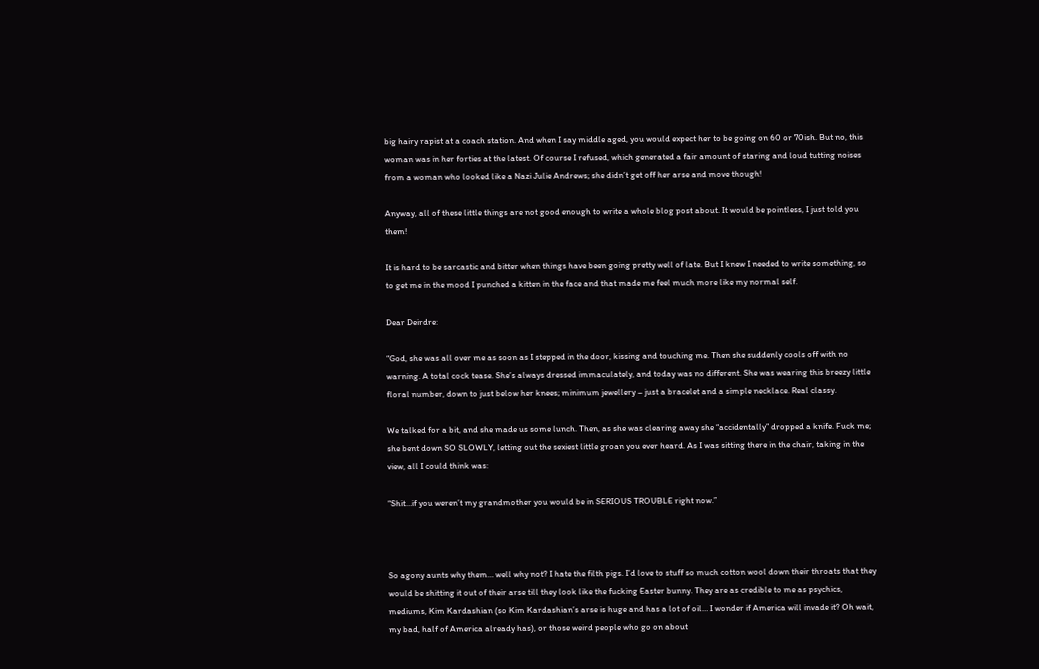big hairy rapist at a coach station. And when I say middle aged, you would expect her to be going on 60 or 70ish. But no, this woman was in her forties at the latest. Of course I refused, which generated a fair amount of staring and loud tutting noises from a woman who looked like a Nazi Julie Andrews; she didn’t get off her arse and move though!

Anyway, all of these little things are not good enough to write a whole blog post about. It would be pointless, I just told you them!

It is hard to be sarcastic and bitter when things have been going pretty well of late. But I knew I needed to write something, so to get me in the mood I punched a kitten in the face and that made me feel much more like my normal self.

Dear Deirdre:

“God, she was all over me as soon as I stepped in the door, kissing and touching me. Then she suddenly cools off with no warning. A total cock tease. She’s always dressed immaculately, and today was no different. She was wearing this breezy little floral number, down to just below her knees; minimum jewellery – just a bracelet and a simple necklace. Real classy.

We talked for a bit, and she made us some lunch. Then, as she was clearing away she “accidentally” dropped a knife. Fuck me; she bent down SO SLOWLY, letting out the sexiest little groan you ever heard. As I was sitting there in the chair, taking in the view, all I could think was:

“Shit…if you weren’t my grandmother you would be in SERIOUS TROUBLE right now.”



So agony aunts why them… well why not? I hate the filth pigs. I’d love to stuff so much cotton wool down their throats that they would be shitting it out of their arse till they look like the fucking Easter bunny. They are as credible to me as psychics, mediums, Kim Kardashian (so Kim Kardashian’s arse is huge and has a lot of oil… I wonder if America will invade it? Oh wait, my bad, half of America already has), or those weird people who go on about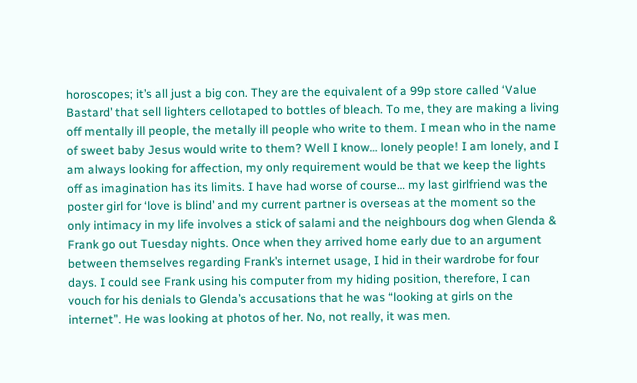horoscopes; it’s all just a big con. They are the equivalent of a 99p store called ‘Value Bastard’ that sell lighters cellotaped to bottles of bleach. To me, they are making a living off mentally ill people, the metally ill people who write to them. I mean who in the name of sweet baby Jesus would write to them? Well I know… lonely people! I am lonely, and I am always looking for affection, my only requirement would be that we keep the lights off as imagination has its limits. I have had worse of course… my last girlfriend was the poster girl for ‘love is blind’ and my current partner is overseas at the moment so the only intimacy in my life involves a stick of salami and the neighbours dog when Glenda & Frank go out Tuesday nights. Once when they arrived home early due to an argument between themselves regarding Frank’s internet usage, I hid in their wardrobe for four days. I could see Frank using his computer from my hiding position, therefore, I can vouch for his denials to Glenda’s accusations that he was “looking at girls on the internet”. He was looking at photos of her. No, not really, it was men.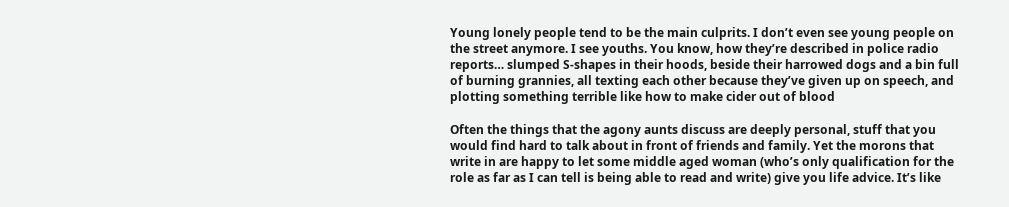Young lonely people tend to be the main culprits. I don’t even see young people on the street anymore. I see youths. You know, how they’re described in police radio reports… slumped S-shapes in their hoods, beside their harrowed dogs and a bin full of burning grannies, all texting each other because they’ve given up on speech, and plotting something terrible like how to make cider out of blood

Often the things that the agony aunts discuss are deeply personal, stuff that you would find hard to talk about in front of friends and family. Yet the morons that write in are happy to let some middle aged woman (who’s only qualification for the role as far as I can tell is being able to read and write) give you life advice. It’s like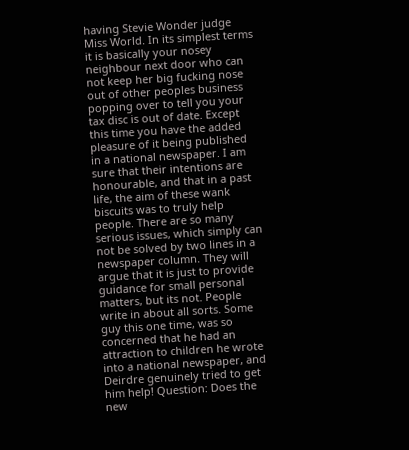having Stevie Wonder judge Miss World. In its simplest terms it is basically your nosey neighbour next door who can not keep her big fucking nose out of other peoples business popping over to tell you your tax disc is out of date. Except this time you have the added pleasure of it being published in a national newspaper. I am sure that their intentions are honourable, and that in a past life, the aim of these wank biscuits was to truly help people. There are so many serious issues, which simply can not be solved by two lines in a newspaper column. They will argue that it is just to provide guidance for small personal matters, but its not. People write in about all sorts. Some guy this one time, was so concerned that he had an attraction to children he wrote into a national newspaper, and Deirdre genuinely tried to get him help! Question: Does the new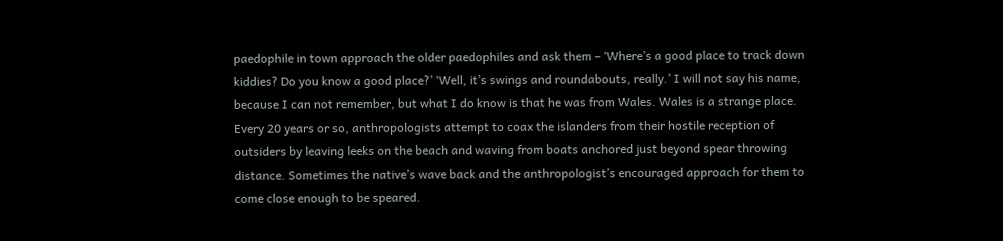paedophile in town approach the older paedophiles and ask them – ‘Where’s a good place to track down kiddies? Do you know a good place?’ ‘Well, it’s swings and roundabouts, really.’ I will not say his name, because I can not remember, but what I do know is that he was from Wales. Wales is a strange place. Every 20 years or so, anthropologists attempt to coax the islanders from their hostile reception of outsiders by leaving leeks on the beach and waving from boats anchored just beyond spear throwing distance. Sometimes the native’s wave back and the anthropologist’s encouraged approach for them to come close enough to be speared.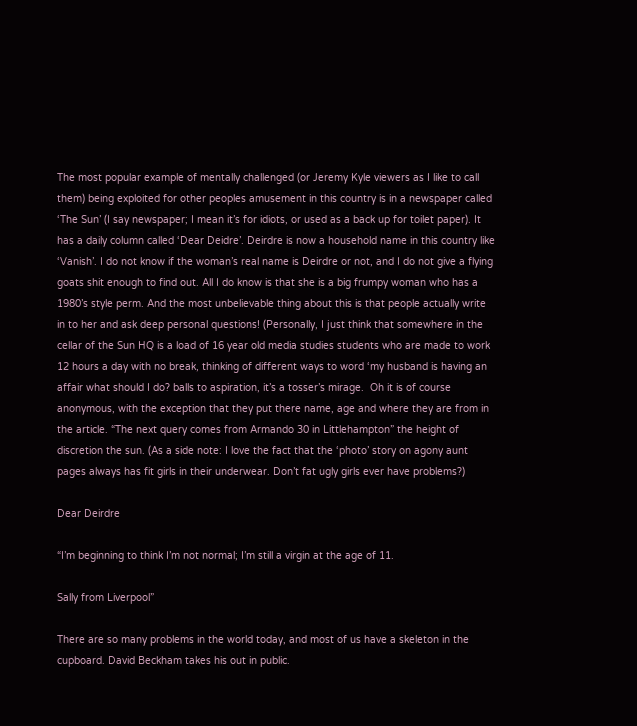The most popular example of mentally challenged (or Jeremy Kyle viewers as I like to call them) being exploited for other peoples amusement in this country is in a newspaper called ‘The Sun’ (I say newspaper; I mean it’s for idiots, or used as a back up for toilet paper). It has a daily column called ‘Dear Deidre’. Deirdre is now a household name in this country like ‘Vanish’. I do not know if the woman’s real name is Deirdre or not, and I do not give a flying goats shit enough to find out. All I do know is that she is a big frumpy woman who has a 1980’s style perm. And the most unbelievable thing about this is that people actually write in to her and ask deep personal questions! (Personally, I just think that somewhere in the cellar of the Sun HQ is a load of 16 year old media studies students who are made to work 12 hours a day with no break, thinking of different ways to word ‘my husband is having an affair what should I do? balls to aspiration, it’s a tosser’s mirage.  Oh it is of course anonymous, with the exception that they put there name, age and where they are from in the article. “The next query comes from Armando 30 in Littlehampton” the height of discretion the sun. (As a side note: I love the fact that the ‘photo’ story on agony aunt pages always has fit girls in their underwear. Don’t fat ugly girls ever have problems?)

Dear Deirdre

“I’m beginning to think I’m not normal; I’m still a virgin at the age of 11.

Sally from Liverpool”

There are so many problems in the world today, and most of us have a skeleton in the cupboard. David Beckham takes his out in public.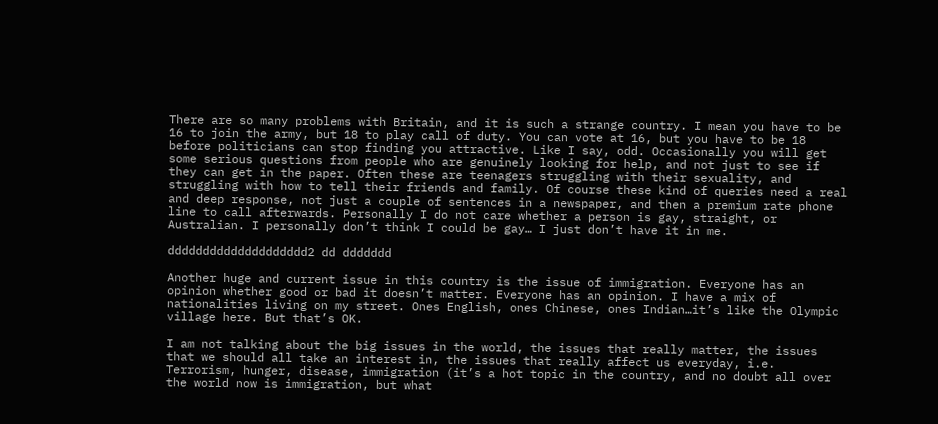There are so many problems with Britain, and it is such a strange country. I mean you have to be 16 to join the army, but 18 to play call of duty. You can vote at 16, but you have to be 18 before politicians can stop finding you attractive. Like I say, odd. Occasionally you will get some serious questions from people who are genuinely looking for help, and not just to see if they can get in the paper. Often these are teenagers struggling with their sexuality, and struggling with how to tell their friends and family. Of course these kind of queries need a real and deep response, not just a couple of sentences in a newspaper, and then a premium rate phone line to call afterwards. Personally I do not care whether a person is gay, straight, or Australian. I personally don’t think I could be gay… I just don’t have it in me.

dddddddddddddddddddd2 dd ddddddd

Another huge and current issue in this country is the issue of immigration. Everyone has an opinion whether good or bad it doesn’t matter. Everyone has an opinion. I have a mix of nationalities living on my street. Ones English, ones Chinese, ones Indian…it’s like the Olympic village here. But that’s OK.

I am not talking about the big issues in the world, the issues that really matter, the issues that we should all take an interest in, the issues that really affect us everyday, i.e. Terrorism, hunger, disease, immigration (it’s a hot topic in the country, and no doubt all over the world now is immigration, but what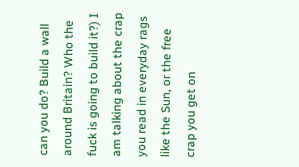can you do? Build a wall around Britain? Who the fuck is going to build it?) I am talking about the crap you read in everyday rags like the Sun, or the free crap you get on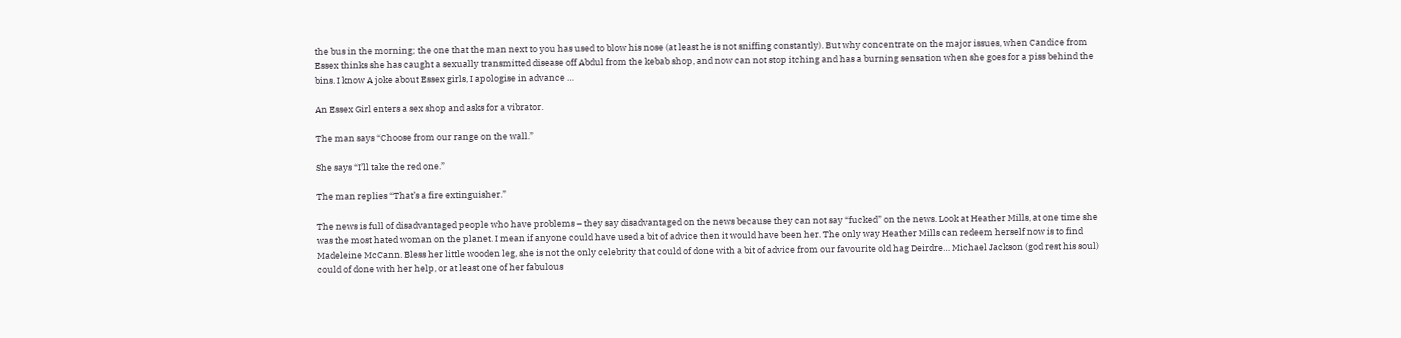the bus in the morning; the one that the man next to you has used to blow his nose (at least he is not sniffing constantly). But why concentrate on the major issues, when Candice from Essex thinks she has caught a sexually transmitted disease off Abdul from the kebab shop, and now can not stop itching and has a burning sensation when she goes for a piss behind the bins. I know A joke about Essex girls, I apologise in advance …

An Essex Girl enters a sex shop and asks for a vibrator.

The man says “Choose from our range on the wall.”

She says “I’ll take the red one.”

The man replies “That’s a fire extinguisher.”

The news is full of disadvantaged people who have problems – they say disadvantaged on the news because they can not say “fucked” on the news. Look at Heather Mills, at one time she was the most hated woman on the planet. I mean if anyone could have used a bit of advice then it would have been her. The only way Heather Mills can redeem herself now is to find Madeleine McCann. Bless her little wooden leg, she is not the only celebrity that could of done with a bit of advice from our favourite old hag Deirdre… Michael Jackson (god rest his soul) could of done with her help, or at least one of her fabulous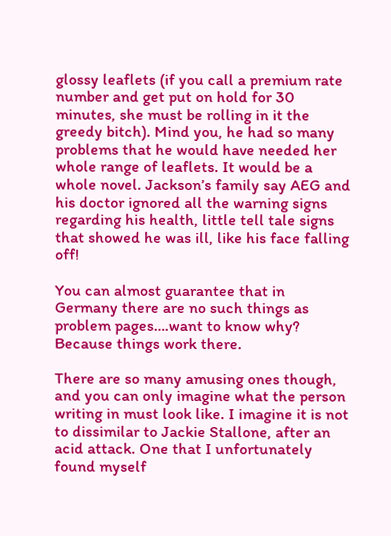glossy leaflets (if you call a premium rate number and get put on hold for 30 minutes, she must be rolling in it the greedy bitch). Mind you, he had so many problems that he would have needed her whole range of leaflets. It would be a whole novel. Jackson’s family say AEG and his doctor ignored all the warning signs regarding his health, little tell tale signs that showed he was ill, like his face falling off!

You can almost guarantee that in Germany there are no such things as problem pages….want to know why? Because things work there.

There are so many amusing ones though, and you can only imagine what the person writing in must look like. I imagine it is not to dissimilar to Jackie Stallone, after an acid attack. One that I unfortunately found myself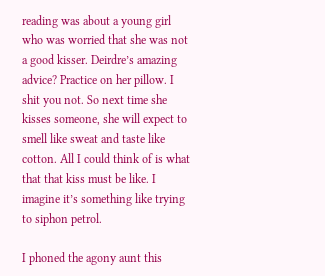reading was about a young girl who was worried that she was not a good kisser. Deirdre’s amazing advice? Practice on her pillow. I shit you not. So next time she kisses someone, she will expect to smell like sweat and taste like cotton. All I could think of is what that that kiss must be like. I imagine it’s something like trying to siphon petrol.

I phoned the agony aunt this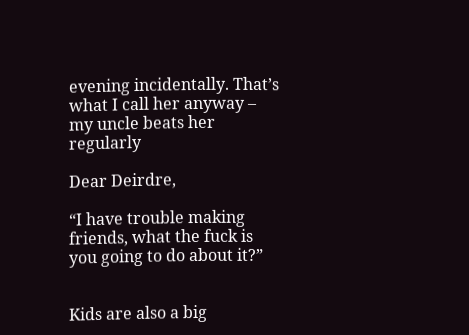evening incidentally. That’s what I call her anyway – my uncle beats her regularly

Dear Deirdre,

“I have trouble making friends, what the fuck is you going to do about it?”


Kids are also a big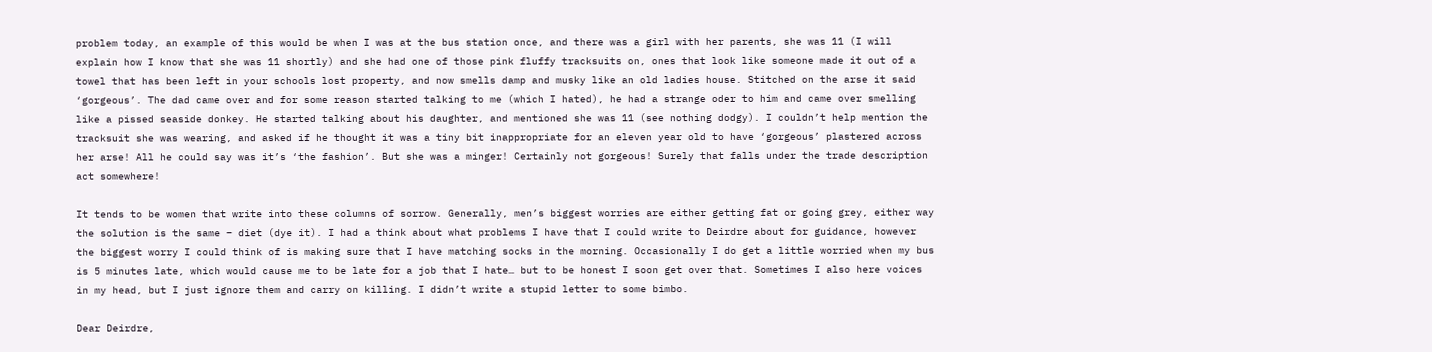problem today, an example of this would be when I was at the bus station once, and there was a girl with her parents, she was 11 (I will explain how I know that she was 11 shortly) and she had one of those pink fluffy tracksuits on, ones that look like someone made it out of a towel that has been left in your schools lost property, and now smells damp and musky like an old ladies house. Stitched on the arse it said ‘gorgeous’. The dad came over and for some reason started talking to me (which I hated), he had a strange oder to him and came over smelling like a pissed seaside donkey. He started talking about his daughter, and mentioned she was 11 (see nothing dodgy). I couldn’t help mention the tracksuit she was wearing, and asked if he thought it was a tiny bit inappropriate for an eleven year old to have ‘gorgeous’ plastered across her arse! All he could say was it’s ‘the fashion’. But she was a minger! Certainly not gorgeous! Surely that falls under the trade description act somewhere!

It tends to be women that write into these columns of sorrow. Generally, men’s biggest worries are either getting fat or going grey, either way the solution is the same – diet (dye it). I had a think about what problems I have that I could write to Deirdre about for guidance, however the biggest worry I could think of is making sure that I have matching socks in the morning. Occasionally I do get a little worried when my bus is 5 minutes late, which would cause me to be late for a job that I hate… but to be honest I soon get over that. Sometimes I also here voices in my head, but I just ignore them and carry on killing. I didn’t write a stupid letter to some bimbo.

Dear Deirdre,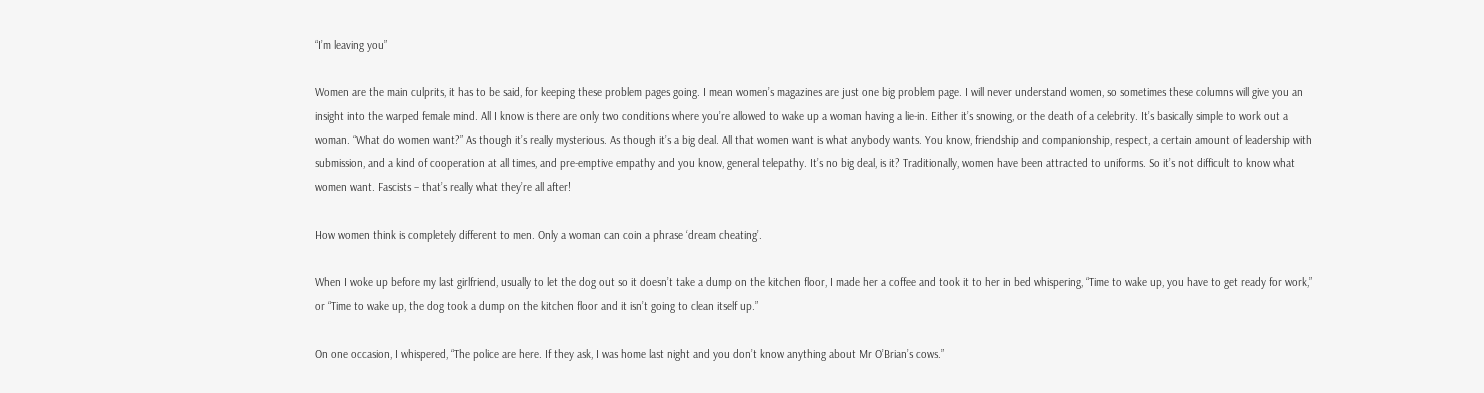“I’m leaving you”

Women are the main culprits, it has to be said, for keeping these problem pages going. I mean women’s magazines are just one big problem page. I will never understand women, so sometimes these columns will give you an insight into the warped female mind. All I know is there are only two conditions where you’re allowed to wake up a woman having a lie-in. Either it’s snowing, or the death of a celebrity. It’s basically simple to work out a woman. “What do women want?” As though it’s really mysterious. As though it’s a big deal. All that women want is what anybody wants. You know, friendship and companionship, respect, a certain amount of leadership with submission, and a kind of cooperation at all times, and pre-emptive empathy and you know, general telepathy. It’s no big deal, is it? Traditionally, women have been attracted to uniforms. So it’s not difficult to know what women want. Fascists – that’s really what they’re all after!

How women think is completely different to men. Only a woman can coin a phrase ‘dream cheating’.

When I woke up before my last girlfriend, usually to let the dog out so it doesn’t take a dump on the kitchen floor, I made her a coffee and took it to her in bed whispering, “Time to wake up, you have to get ready for work,” or “Time to wake up, the dog took a dump on the kitchen floor and it isn’t going to clean itself up.”

On one occasion, I whispered, “The police are here. If they ask, I was home last night and you don’t know anything about Mr O’Brian’s cows.”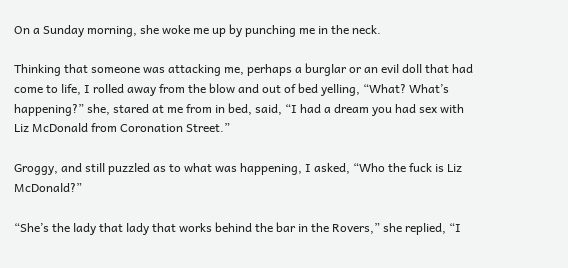On a Sunday morning, she woke me up by punching me in the neck.

Thinking that someone was attacking me, perhaps a burglar or an evil doll that had come to life, I rolled away from the blow and out of bed yelling, “What? What’s happening?” she, stared at me from in bed, said, “I had a dream you had sex with Liz McDonald from Coronation Street.”

Groggy, and still puzzled as to what was happening, I asked, “Who the fuck is Liz McDonald?”

“She’s the lady that lady that works behind the bar in the Rovers,” she replied, “I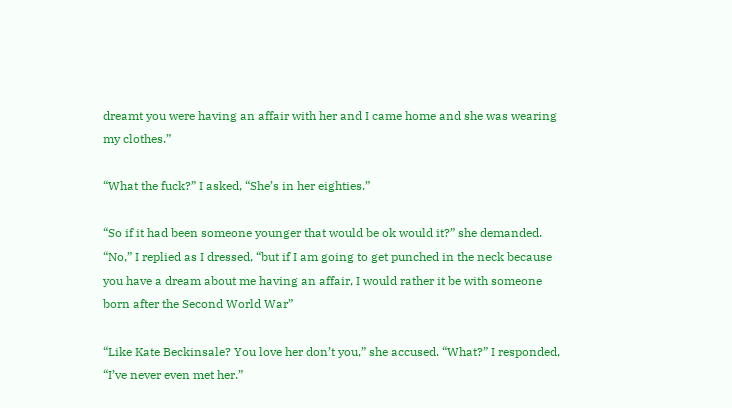dreamt you were having an affair with her and I came home and she was wearing my clothes.”

“What the fuck?” I asked, “She’s in her eighties.”

“So if it had been someone younger that would be ok would it?” she demanded. “No,” I replied as I dressed, “but if I am going to get punched in the neck because you have a dream about me having an affair, I would rather it be with someone born after the Second World War”

“Like Kate Beckinsale? You love her don’t you,” she accused. “What?” I responded, “I’ve never even met her.”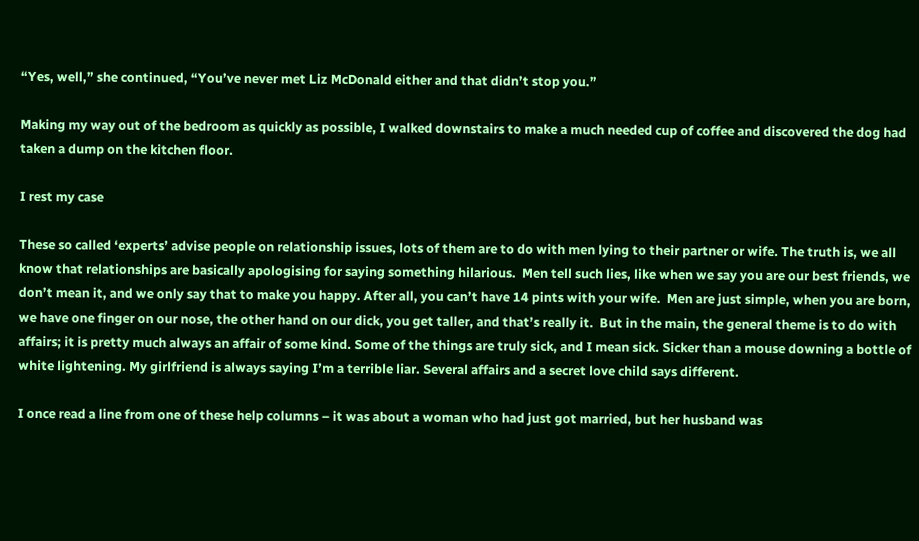“Yes, well,” she continued, “You’ve never met Liz McDonald either and that didn’t stop you.”

Making my way out of the bedroom as quickly as possible, I walked downstairs to make a much needed cup of coffee and discovered the dog had taken a dump on the kitchen floor.

I rest my case

These so called ‘experts’ advise people on relationship issues, lots of them are to do with men lying to their partner or wife. The truth is, we all know that relationships are basically apologising for saying something hilarious.  Men tell such lies, like when we say you are our best friends, we don’t mean it, and we only say that to make you happy. After all, you can’t have 14 pints with your wife.  Men are just simple, when you are born, we have one finger on our nose, the other hand on our dick, you get taller, and that’s really it.  But in the main, the general theme is to do with affairs; it is pretty much always an affair of some kind. Some of the things are truly sick, and I mean sick. Sicker than a mouse downing a bottle of white lightening. My girlfriend is always saying I’m a terrible liar. Several affairs and a secret love child says different.

I once read a line from one of these help columns – it was about a woman who had just got married, but her husband was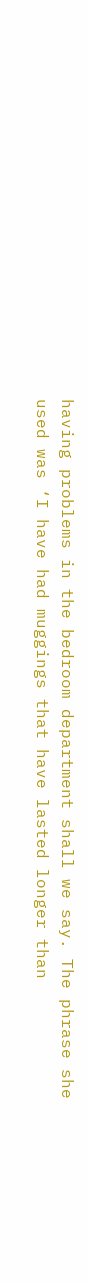having problems in the bedroom department shall we say. The phrase she used was ‘I have had muggings that have lasted longer than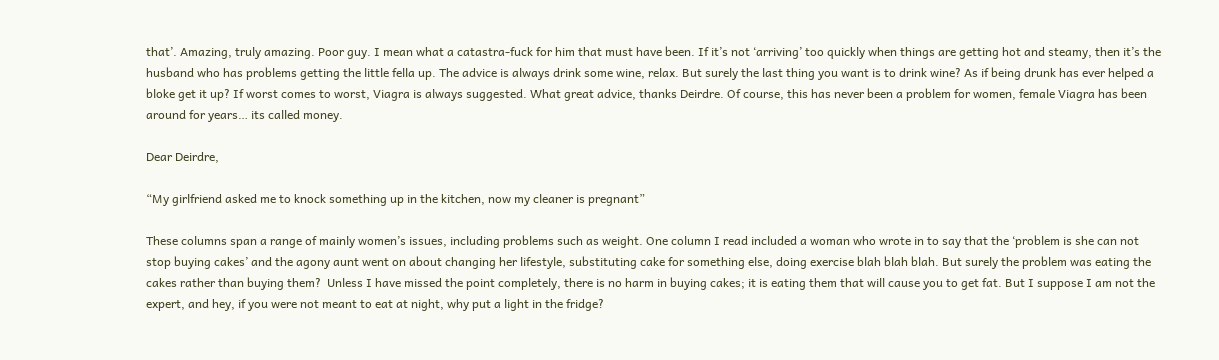that’. Amazing, truly amazing. Poor guy. I mean what a catastra-fuck for him that must have been. If it’s not ‘arriving’ too quickly when things are getting hot and steamy, then it’s the husband who has problems getting the little fella up. The advice is always drink some wine, relax. But surely the last thing you want is to drink wine? As if being drunk has ever helped a bloke get it up? If worst comes to worst, Viagra is always suggested. What great advice, thanks Deirdre. Of course, this has never been a problem for women, female Viagra has been around for years… its called money.

Dear Deirdre,

“My girlfriend asked me to knock something up in the kitchen, now my cleaner is pregnant”

These columns span a range of mainly women’s issues, including problems such as weight. One column I read included a woman who wrote in to say that the ‘problem is she can not stop buying cakes’ and the agony aunt went on about changing her lifestyle, substituting cake for something else, doing exercise blah blah blah. But surely the problem was eating the cakes rather than buying them?  Unless I have missed the point completely, there is no harm in buying cakes; it is eating them that will cause you to get fat. But I suppose I am not the expert, and hey, if you were not meant to eat at night, why put a light in the fridge?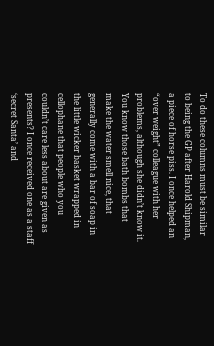To do these columns must be similar to being the GP after Harold Shipman, a piece of horse piss. I once helped an “over weight” colleague with her problems, although she didn’t know it. You know those bath bombs that make the water smell nice, that generally come with a bar of soap in the little wicker basket wrapped in cellophane that people who you couldn’t care less about are given as presents? I once received one as a staff ‘secret Santa’ and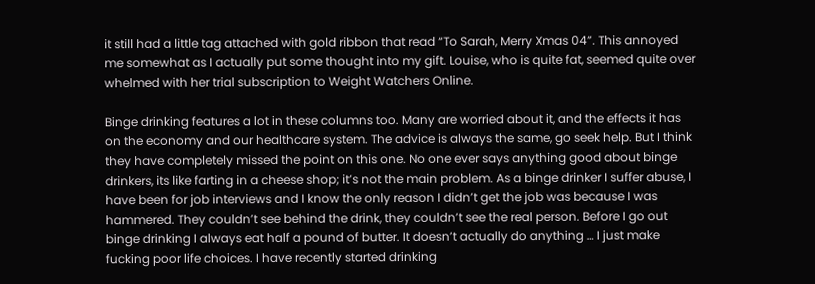it still had a little tag attached with gold ribbon that read “To Sarah, Merry Xmas 04”. This annoyed me somewhat as I actually put some thought into my gift. Louise, who is quite fat, seemed quite over whelmed with her trial subscription to Weight Watchers Online.

Binge drinking features a lot in these columns too. Many are worried about it, and the effects it has on the economy and our healthcare system. The advice is always the same, go seek help. But I think they have completely missed the point on this one. No one ever says anything good about binge drinkers, its like farting in a cheese shop; it’s not the main problem. As a binge drinker I suffer abuse, I have been for job interviews and I know the only reason I didn’t get the job was because I was hammered. They couldn’t see behind the drink, they couldn’t see the real person. Before I go out binge drinking I always eat half a pound of butter. It doesn’t actually do anything … I just make fucking poor life choices. I have recently started drinking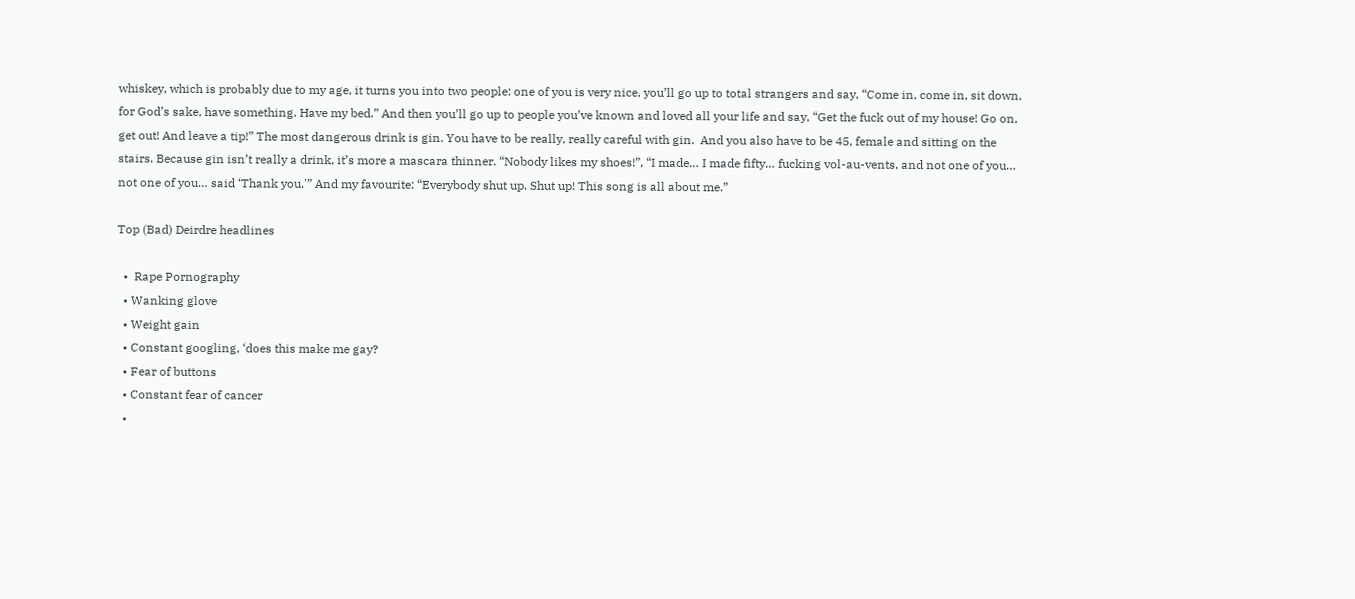whiskey, which is probably due to my age, it turns you into two people: one of you is very nice, you’ll go up to total strangers and say, “Come in, come in, sit down, for God’s sake, have something. Have my bed.” And then you’ll go up to people you’ve known and loved all your life and say, “Get the fuck out of my house! Go on, get out! And leave a tip!” The most dangerous drink is gin. You have to be really, really careful with gin.  And you also have to be 45, female and sitting on the stairs. Because gin isn’t really a drink, it’s more a mascara thinner. “Nobody likes my shoes!”, “I made… I made fifty… fucking vol-au-vents, and not one of you… not one of you… said ‘Thank you.'” And my favourite: “Everybody shut up. Shut up! This song is all about me.”

Top (Bad) Deirdre headlines

  •  Rape Pornography
  • Wanking glove
  • Weight gain
  • Constant googling, ‘does this make me gay?
  • Fear of buttons
  • Constant fear of cancer
  •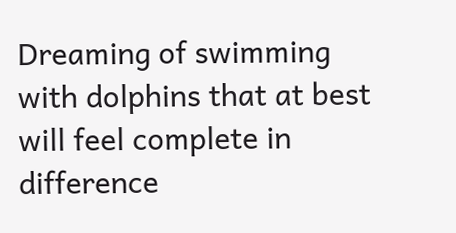Dreaming of swimming with dolphins that at best will feel complete in difference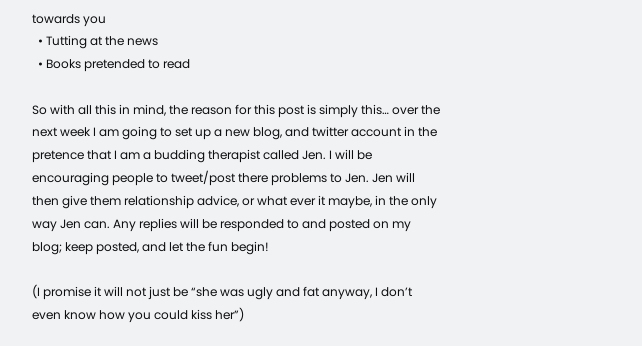towards you
  • Tutting at the news
  • Books pretended to read

So with all this in mind, the reason for this post is simply this… over the next week I am going to set up a new blog, and twitter account in the pretence that I am a budding therapist called Jen. I will be encouraging people to tweet/post there problems to Jen. Jen will then give them relationship advice, or what ever it maybe, in the only way Jen can. Any replies will be responded to and posted on my blog; keep posted, and let the fun begin!

(I promise it will not just be “she was ugly and fat anyway, I don’t even know how you could kiss her”)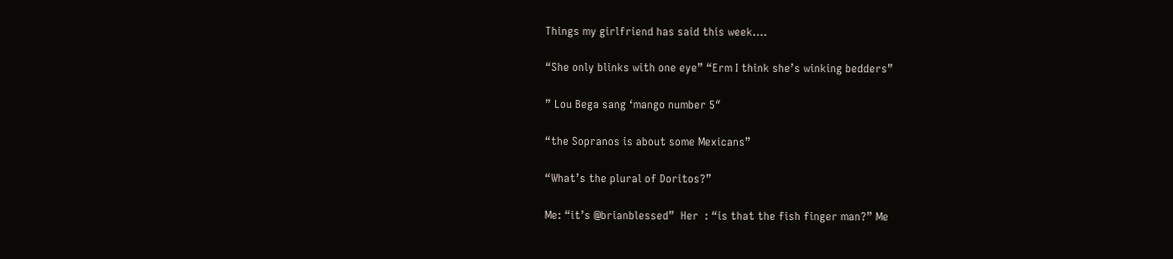Things my girlfriend has said this week….

“She only blinks with one eye” “Erm I think she’s winking bedders”

” Lou Bega sang ‘mango number 5″

“the Sopranos is about some Mexicans”

“What’s the plural of Doritos?”

Me: “it’s @brianblessed”  Her  : “is that the fish finger man?” Me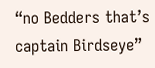“no Bedders that’s captain Birdseye”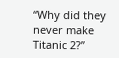“Why did they never make Titanic 2?”